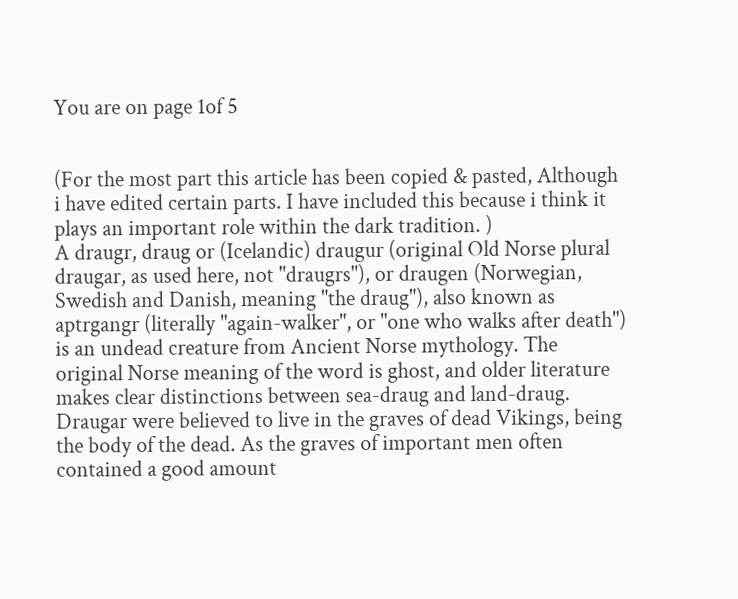You are on page 1of 5


(For the most part this article has been copied & pasted, Although i have edited certain parts. I have included this because i think it plays an important role within the dark tradition. )
A draugr, draug or (Icelandic) draugur (original Old Norse plural draugar, as used here, not "draugrs"), or draugen (Norwegian, Swedish and Danish, meaning "the draug"), also known as aptrgangr (literally "again-walker", or "one who walks after death") is an undead creature from Ancient Norse mythology. The original Norse meaning of the word is ghost, and older literature makes clear distinctions between sea-draug and land-draug. Draugar were believed to live in the graves of dead Vikings, being the body of the dead. As the graves of important men often contained a good amount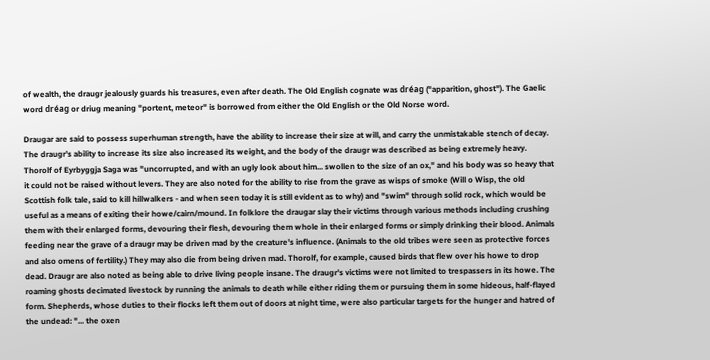of wealth, the draugr jealously guards his treasures, even after death. The Old English cognate was dréag ("apparition, ghost"). The Gaelic word dréag or driug meaning "portent, meteor" is borrowed from either the Old English or the Old Norse word.

Draugar are said to possess superhuman strength, have the ability to increase their size at will, and carry the unmistakable stench of decay. The draugr's ability to increase its size also increased its weight, and the body of the draugr was described as being extremely heavy. Thorolf of Eyrbyggja Saga was "uncorrupted, and with an ugly look about him... swollen to the size of an ox," and his body was so heavy that it could not be raised without levers. They are also noted for the ability to rise from the grave as wisps of smoke (Will o Wisp, the old Scottish folk tale, said to kill hillwalkers - and when seen today it is still evident as to why) and "swim" through solid rock, which would be useful as a means of exiting their howe/cairn/mound. In folklore the draugar slay their victims through various methods including crushing them with their enlarged forms, devouring their flesh, devouring them whole in their enlarged forms or simply drinking their blood. Animals feeding near the grave of a draugr may be driven mad by the creature's influence. (Animals to the old tribes were seen as protective forces and also omens of fertility.) They may also die from being driven mad. Thorolf, for example, caused birds that flew over his howe to drop dead. Draugr are also noted as being able to drive living people insane. The draugr's victims were not limited to trespassers in its howe. The roaming ghosts decimated livestock by running the animals to death while either riding them or pursuing them in some hideous, half-flayed form. Shepherds, whose duties to their flocks left them out of doors at night time, were also particular targets for the hunger and hatred of the undead: "... the oxen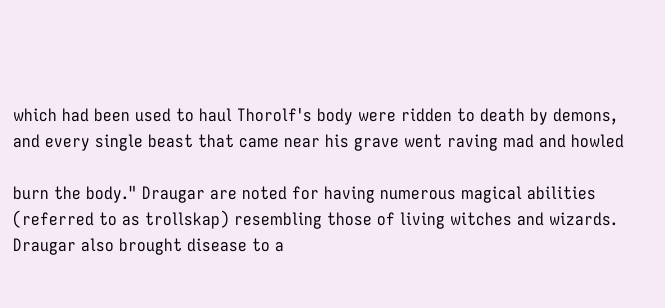which had been used to haul Thorolf's body were ridden to death by demons, and every single beast that came near his grave went raving mad and howled

burn the body." Draugar are noted for having numerous magical abilities (referred to as trollskap) resembling those of living witches and wizards. Draugar also brought disease to a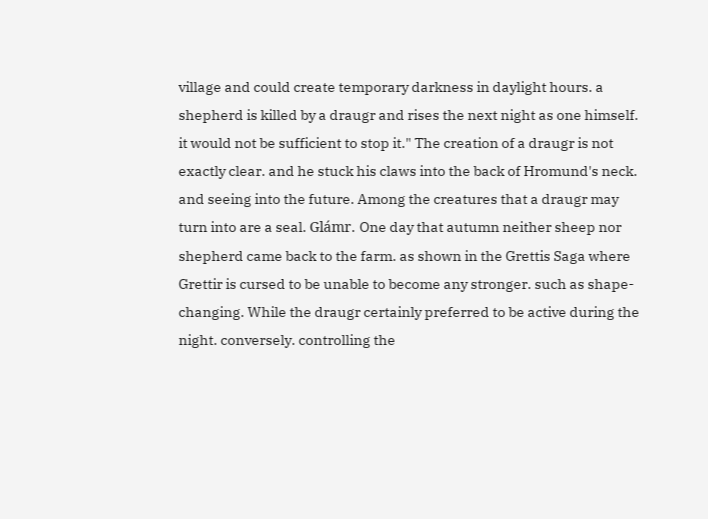village and could create temporary darkness in daylight hours. a shepherd is killed by a draugr and rises the next night as one himself. it would not be sufficient to stop it." The creation of a draugr is not exactly clear. and he stuck his claws into the back of Hromund's neck. and seeing into the future. Among the creatures that a draugr may turn into are a seal. Glámr. One day that autumn neither sheep nor shepherd came back to the farm. as shown in the Grettis Saga where Grettir is cursed to be unable to become any stronger. such as shape-changing. While the draugr certainly preferred to be active during the night. conversely. controlling the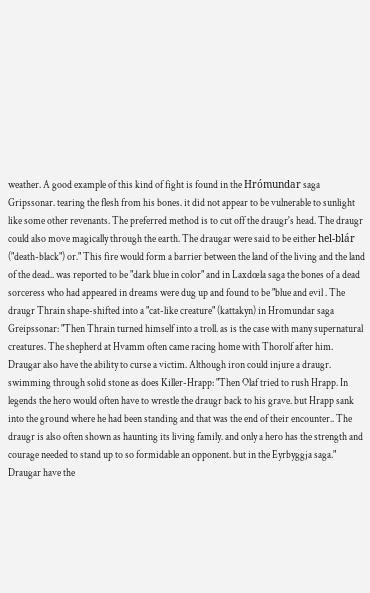weather. A good example of this kind of fight is found in the Hrómundar saga Gripssonar. tearing the flesh from his bones. it did not appear to be vulnerable to sunlight like some other revenants. The preferred method is to cut off the draugr's head. The draugr could also move magically through the earth. The draugar were said to be either hel-blár ("death-black") or." This fire would form a barrier between the land of the living and the land of the dead.. was reported to be "dark blue in color" and in Laxdœla saga the bones of a dead sorceress who had appeared in dreams were dug up and found to be "blue and evil . The draugr Thrain shape-shifted into a "cat-like creature" (kattakyn) in Hromundar saga Greipssonar: "Then Thrain turned himself into a troll. as is the case with many supernatural creatures. The shepherd at Hvamm often came racing home with Thorolf after him. Draugar also have the ability to curse a victim. Although iron could injure a draugr. swimming through solid stone as does Killer-Hrapp: "Then Olaf tried to rush Hrapp. In legends the hero would often have to wrestle the draugr back to his grave. but Hrapp sank into the ground where he had been standing and that was the end of their encounter.. The draugr is also often shown as haunting its living family. and only a hero has the strength and courage needed to stand up to so formidable an opponent. but in the Eyrbyggja saga." Draugar have the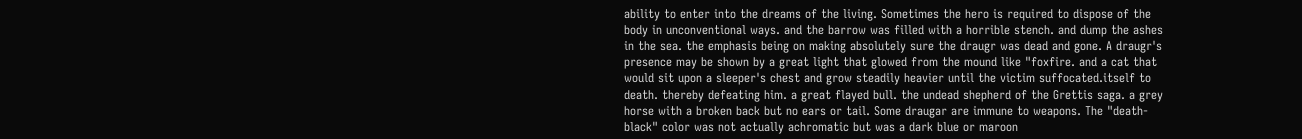ability to enter into the dreams of the living. Sometimes the hero is required to dispose of the body in unconventional ways. and the barrow was filled with a horrible stench. and dump the ashes in the sea. the emphasis being on making absolutely sure the draugr was dead and gone. A draugr's presence may be shown by a great light that glowed from the mound like "foxfire. and a cat that would sit upon a sleeper's chest and grow steadily heavier until the victim suffocated.itself to death. thereby defeating him. a great flayed bull. the undead shepherd of the Grettis saga. a grey horse with a broken back but no ears or tail. Some draugar are immune to weapons. The "death-black" color was not actually achromatic but was a dark blue or maroon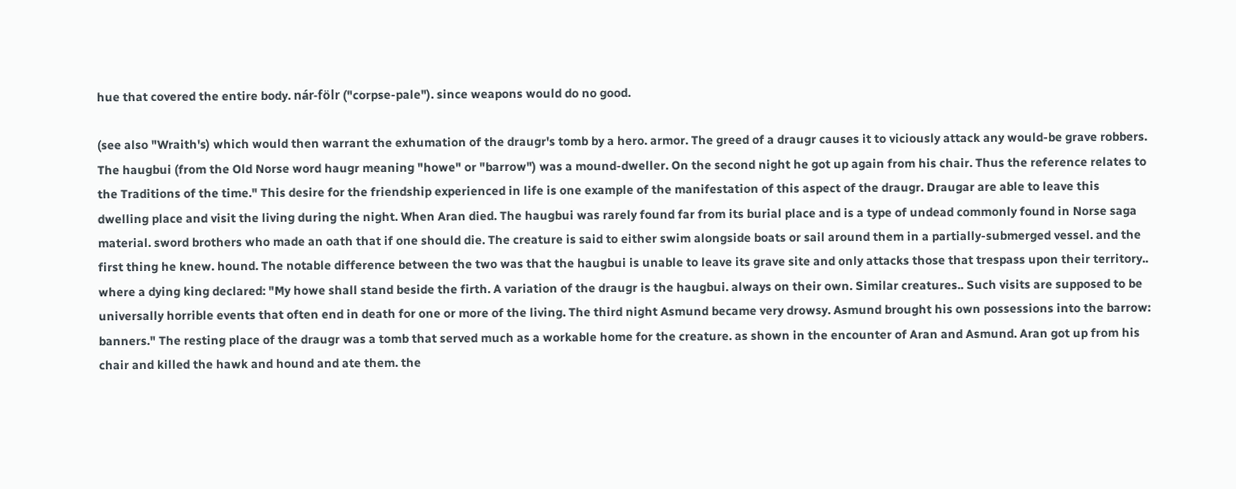hue that covered the entire body. nár-fölr ("corpse-pale"). since weapons would do no good.

(see also "Wraith's) which would then warrant the exhumation of the draugr's tomb by a hero. armor. The greed of a draugr causes it to viciously attack any would-be grave robbers. The haugbui (from the Old Norse word haugr meaning "howe" or "barrow") was a mound-dweller. On the second night he got up again from his chair. Thus the reference relates to the Traditions of the time." This desire for the friendship experienced in life is one example of the manifestation of this aspect of the draugr. Draugar are able to leave this dwelling place and visit the living during the night. When Aran died. The haugbui was rarely found far from its burial place and is a type of undead commonly found in Norse saga material. sword brothers who made an oath that if one should die. The creature is said to either swim alongside boats or sail around them in a partially-submerged vessel. and the first thing he knew. hound. The notable difference between the two was that the haugbui is unable to leave its grave site and only attacks those that trespass upon their territory.. where a dying king declared: "My howe shall stand beside the firth. A variation of the draugr is the haugbui. always on their own. Similar creatures.. Such visits are supposed to be universally horrible events that often end in death for one or more of the living. The third night Asmund became very drowsy. Asmund brought his own possessions into the barrow: banners." The resting place of the draugr was a tomb that served much as a workable home for the creature. as shown in the encounter of Aran and Asmund. Aran got up from his chair and killed the hawk and hound and ate them. the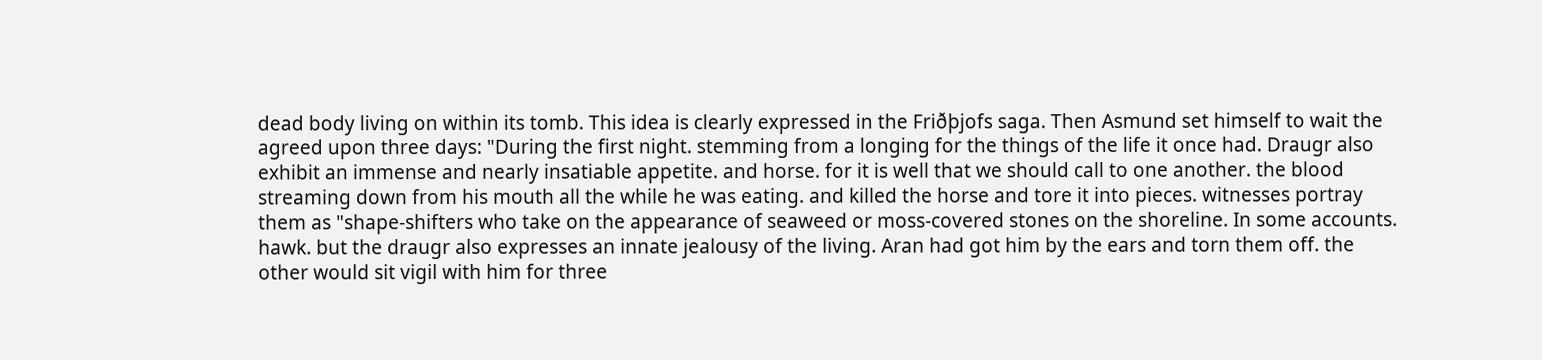dead body living on within its tomb. This idea is clearly expressed in the Friðþjofs saga. Then Asmund set himself to wait the agreed upon three days: "During the first night. stemming from a longing for the things of the life it once had. Draugr also exhibit an immense and nearly insatiable appetite. and horse. for it is well that we should call to one another. the blood streaming down from his mouth all the while he was eating. and killed the horse and tore it into pieces. witnesses portray them as "shape-shifters who take on the appearance of seaweed or moss-covered stones on the shoreline. In some accounts. hawk. but the draugr also expresses an innate jealousy of the living. Aran had got him by the ears and torn them off. the other would sit vigil with him for three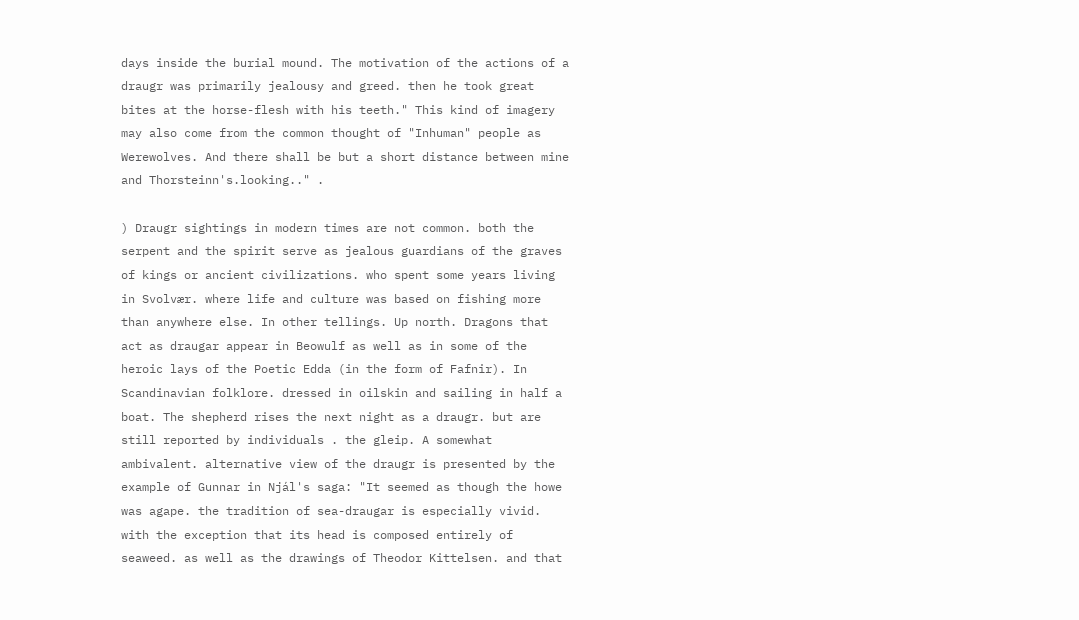days inside the burial mound. The motivation of the actions of a draugr was primarily jealousy and greed. then he took great bites at the horse-flesh with his teeth." This kind of imagery may also come from the common thought of "Inhuman" people as Werewolves. And there shall be but a short distance between mine and Thorsteinn's.looking.." .

) Draugr sightings in modern times are not common. both the serpent and the spirit serve as jealous guardians of the graves of kings or ancient civilizations. who spent some years living in Svolvær. where life and culture was based on fishing more than anywhere else. In other tellings. Up north. Dragons that act as draugar appear in Beowulf as well as in some of the heroic lays of the Poetic Edda (in the form of Fafnir). In Scandinavian folklore. dressed in oilskin and sailing in half a boat. The shepherd rises the next night as a draugr. but are still reported by individuals . the gleip. A somewhat ambivalent. alternative view of the draugr is presented by the example of Gunnar in Njál's saga: "It seemed as though the howe was agape. the tradition of sea-draugar is especially vivid. with the exception that its head is composed entirely of seaweed. as well as the drawings of Theodor Kittelsen. and that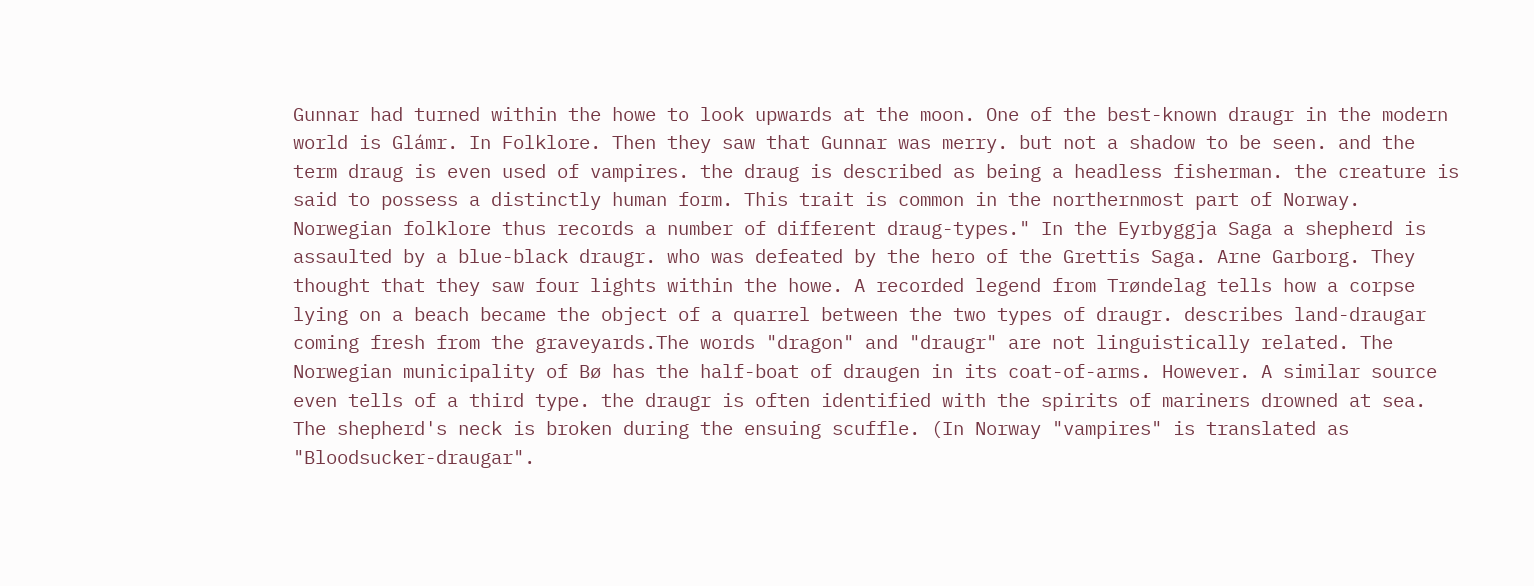Gunnar had turned within the howe to look upwards at the moon. One of the best-known draugr in the modern world is Glámr. In Folklore. Then they saw that Gunnar was merry. but not a shadow to be seen. and the term draug is even used of vampires. the draug is described as being a headless fisherman. the creature is said to possess a distinctly human form. This trait is common in the northernmost part of Norway. Norwegian folklore thus records a number of different draug-types." In the Eyrbyggja Saga a shepherd is assaulted by a blue-black draugr. who was defeated by the hero of the Grettis Saga. Arne Garborg. They thought that they saw four lights within the howe. A recorded legend from Trøndelag tells how a corpse lying on a beach became the object of a quarrel between the two types of draugr. describes land-draugar coming fresh from the graveyards.The words "dragon" and "draugr" are not linguistically related. The Norwegian municipality of Bø has the half-boat of draugen in its coat-of-arms. However. A similar source even tells of a third type. the draugr is often identified with the spirits of mariners drowned at sea. The shepherd's neck is broken during the ensuing scuffle. (In Norway "vampires" is translated as "Bloodsucker-draugar".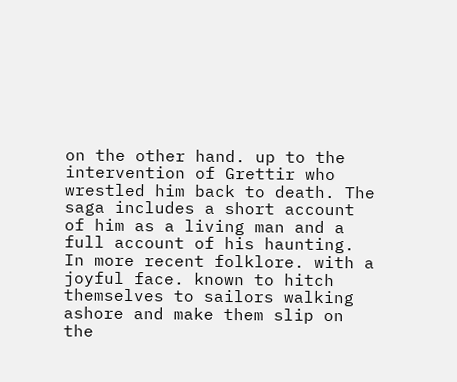on the other hand. up to the intervention of Grettir who wrestled him back to death. The saga includes a short account of him as a living man and a full account of his haunting. In more recent folklore. with a joyful face. known to hitch themselves to sailors walking ashore and make them slip on the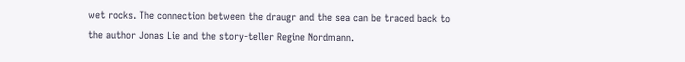wet rocks. The connection between the draugr and the sea can be traced back to the author Jonas Lie and the story-teller Regine Nordmann.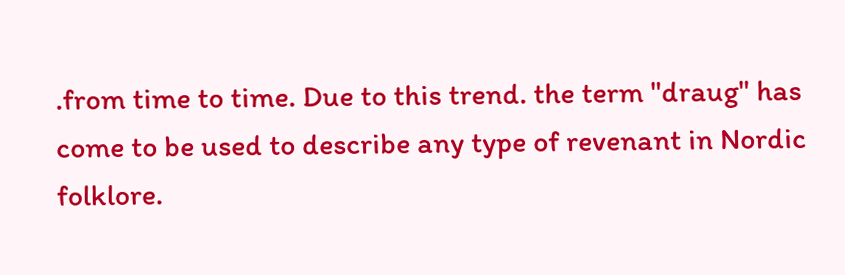.from time to time. Due to this trend. the term "draug" has come to be used to describe any type of revenant in Nordic folklore.